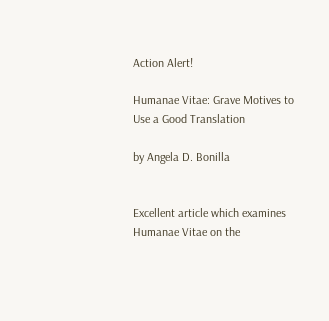Action Alert!

Humanae Vitae: Grave Motives to Use a Good Translation

by Angela D. Bonilla


Excellent article which examines Humanae Vitae on the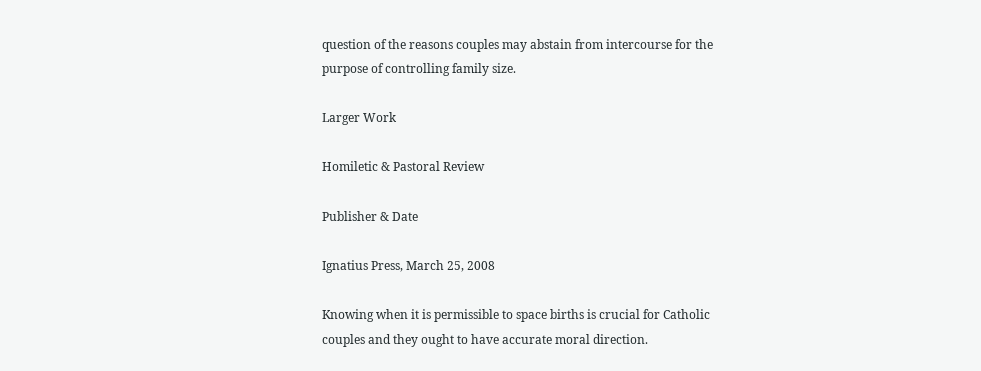question of the reasons couples may abstain from intercourse for the purpose of controlling family size.

Larger Work

Homiletic & Pastoral Review

Publisher & Date

Ignatius Press, March 25, 2008

Knowing when it is permissible to space births is crucial for Catholic couples and they ought to have accurate moral direction.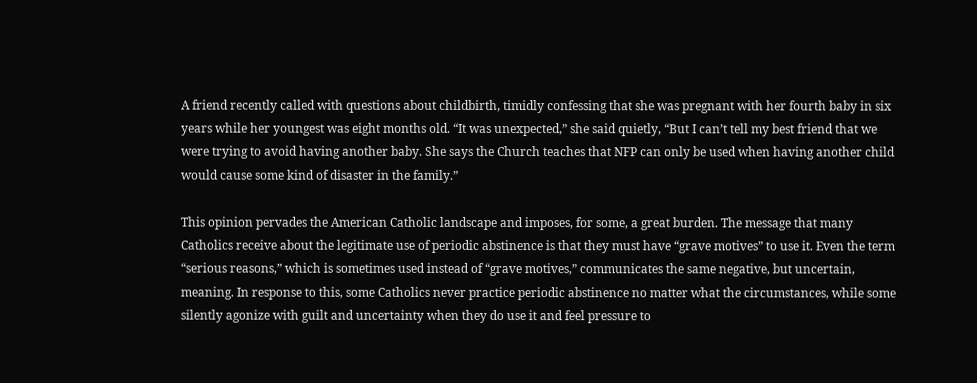A friend recently called with questions about childbirth, timidly confessing that she was pregnant with her fourth baby in six years while her youngest was eight months old. “It was unexpected,” she said quietly, “But I can’t tell my best friend that we were trying to avoid having another baby. She says the Church teaches that NFP can only be used when having another child would cause some kind of disaster in the family.”

This opinion pervades the American Catholic landscape and imposes, for some, a great burden. The message that many Catholics receive about the legitimate use of periodic abstinence is that they must have “grave motives” to use it. Even the term “serious reasons,” which is sometimes used instead of “grave motives,” communicates the same negative, but uncertain, meaning. In response to this, some Catholics never practice periodic abstinence no matter what the circumstances, while some silently agonize with guilt and uncertainty when they do use it and feel pressure to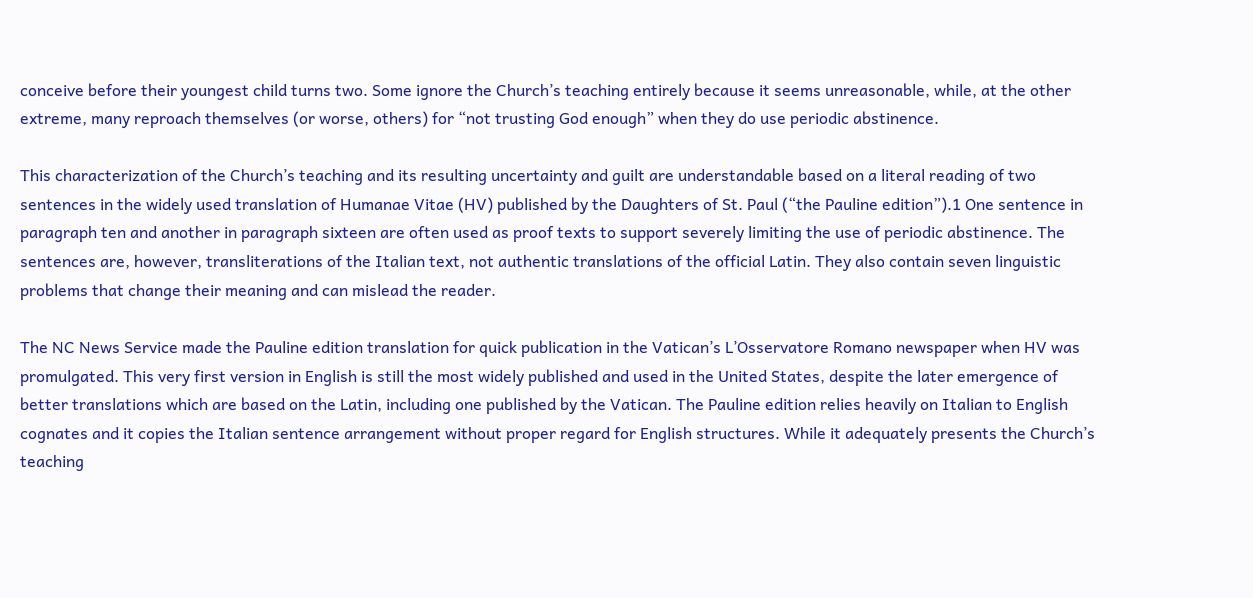conceive before their youngest child turns two. Some ignore the Church’s teaching entirely because it seems unreasonable, while, at the other extreme, many reproach themselves (or worse, others) for “not trusting God enough” when they do use periodic abstinence.

This characterization of the Church’s teaching and its resulting uncertainty and guilt are understandable based on a literal reading of two sentences in the widely used translation of Humanae Vitae (HV) published by the Daughters of St. Paul (“the Pauline edition”).1 One sentence in paragraph ten and another in paragraph sixteen are often used as proof texts to support severely limiting the use of periodic abstinence. The sentences are, however, transliterations of the Italian text, not authentic translations of the official Latin. They also contain seven linguistic problems that change their meaning and can mislead the reader.

The NC News Service made the Pauline edition translation for quick publication in the Vatican’s L’Osservatore Romano newspaper when HV was promulgated. This very first version in English is still the most widely published and used in the United States, despite the later emergence of better translations which are based on the Latin, including one published by the Vatican. The Pauline edition relies heavily on Italian to English cognates and it copies the Italian sentence arrangement without proper regard for English structures. While it adequately presents the Church’s teaching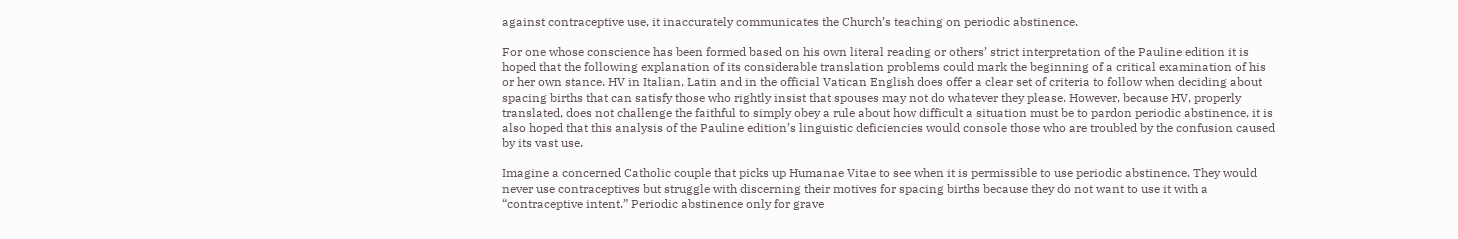against contraceptive use, it inaccurately communicates the Church’s teaching on periodic abstinence.

For one whose conscience has been formed based on his own literal reading or others’ strict interpretation of the Pauline edition it is hoped that the following explanation of its considerable translation problems could mark the beginning of a critical examination of his or her own stance. HV in Italian, Latin and in the official Vatican English does offer a clear set of criteria to follow when deciding about spacing births that can satisfy those who rightly insist that spouses may not do whatever they please. However, because HV, properly translated, does not challenge the faithful to simply obey a rule about how difficult a situation must be to pardon periodic abstinence, it is also hoped that this analysis of the Pauline edition’s linguistic deficiencies would console those who are troubled by the confusion caused by its vast use.

Imagine a concerned Catholic couple that picks up Humanae Vitae to see when it is permissible to use periodic abstinence. They would never use contraceptives but struggle with discerning their motives for spacing births because they do not want to use it with a “contraceptive intent.” Periodic abstinence only for grave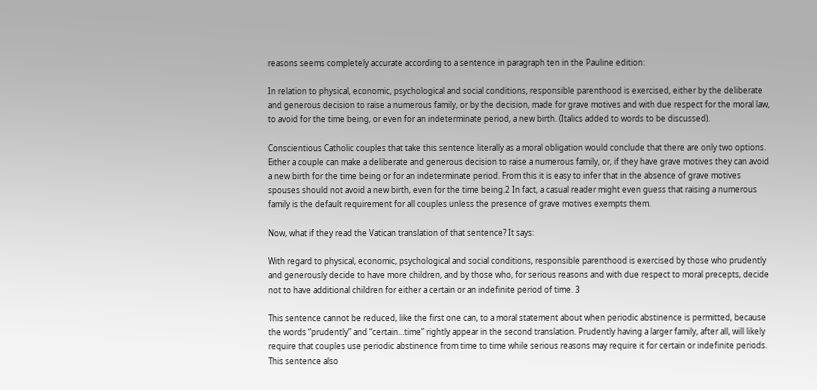reasons seems completely accurate according to a sentence in paragraph ten in the Pauline edition:

In relation to physical, economic, psychological and social conditions, responsible parenthood is exercised, either by the deliberate and generous decision to raise a numerous family, or by the decision, made for grave motives and with due respect for the moral law, to avoid for the time being, or even for an indeterminate period, a new birth. (Italics added to words to be discussed).

Conscientious Catholic couples that take this sentence literally as a moral obligation would conclude that there are only two options. Either a couple can make a deliberate and generous decision to raise a numerous family, or, if they have grave motives they can avoid a new birth for the time being or for an indeterminate period. From this it is easy to infer that in the absence of grave motives spouses should not avoid a new birth, even for the time being.2 In fact, a casual reader might even guess that raising a numerous family is the default requirement for all couples unless the presence of grave motives exempts them.

Now, what if they read the Vatican translation of that sentence? It says:

With regard to physical, economic, psychological and social conditions, responsible parenthood is exercised by those who prudently and generously decide to have more children, and by those who, for serious reasons and with due respect to moral precepts, decide not to have additional children for either a certain or an indefinite period of time. 3

This sentence cannot be reduced, like the first one can, to a moral statement about when periodic abstinence is permitted, because the words “prudently” and “certain…time” rightly appear in the second translation. Prudently having a larger family, after all, will likely require that couples use periodic abstinence from time to time while serious reasons may require it for certain or indefinite periods. This sentence also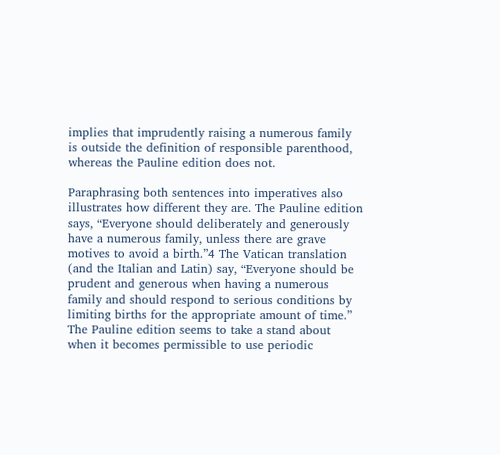implies that imprudently raising a numerous family is outside the definition of responsible parenthood, whereas the Pauline edition does not.

Paraphrasing both sentences into imperatives also illustrates how different they are. The Pauline edition says, “Everyone should deliberately and generously have a numerous family, unless there are grave motives to avoid a birth.”4 The Vatican translation (and the Italian and Latin) say, “Everyone should be prudent and generous when having a numerous family and should respond to serious conditions by limiting births for the appropriate amount of time.” The Pauline edition seems to take a stand about when it becomes permissible to use periodic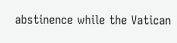abstinence while the Vatican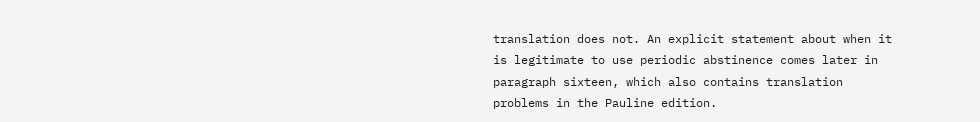translation does not. An explicit statement about when it is legitimate to use periodic abstinence comes later in paragraph sixteen, which also contains translation problems in the Pauline edition.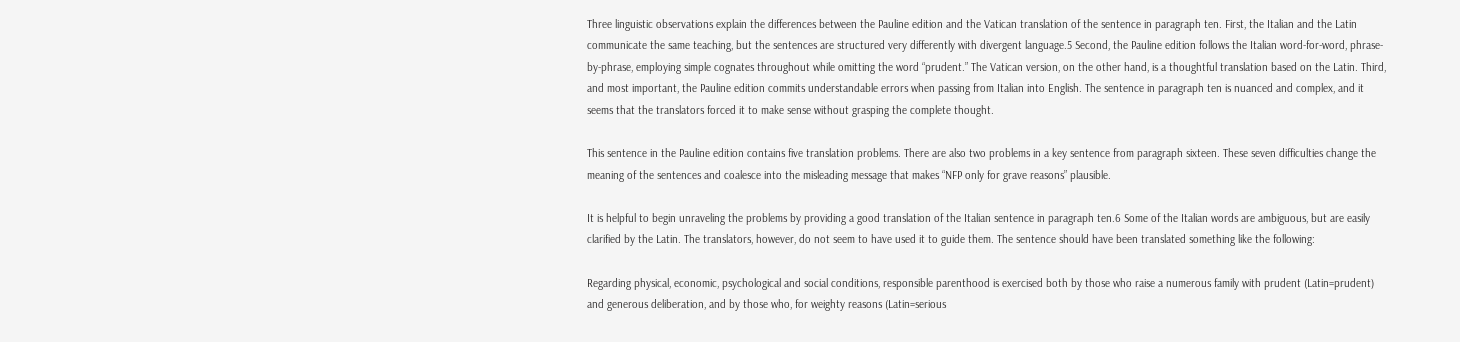Three linguistic observations explain the differences between the Pauline edition and the Vatican translation of the sentence in paragraph ten. First, the Italian and the Latin communicate the same teaching, but the sentences are structured very differently with divergent language.5 Second, the Pauline edition follows the Italian word-for-word, phrase-by-phrase, employing simple cognates throughout while omitting the word “prudent.” The Vatican version, on the other hand, is a thoughtful translation based on the Latin. Third, and most important, the Pauline edition commits understandable errors when passing from Italian into English. The sentence in paragraph ten is nuanced and complex, and it seems that the translators forced it to make sense without grasping the complete thought.

This sentence in the Pauline edition contains five translation problems. There are also two problems in a key sentence from paragraph sixteen. These seven difficulties change the meaning of the sentences and coalesce into the misleading message that makes “NFP only for grave reasons” plausible.

It is helpful to begin unraveling the problems by providing a good translation of the Italian sentence in paragraph ten.6 Some of the Italian words are ambiguous, but are easily clarified by the Latin. The translators, however, do not seem to have used it to guide them. The sentence should have been translated something like the following:

Regarding physical, economic, psychological and social conditions, responsible parenthood is exercised both by those who raise a numerous family with prudent (Latin=prudent) and generous deliberation, and by those who, for weighty reasons (Latin=serious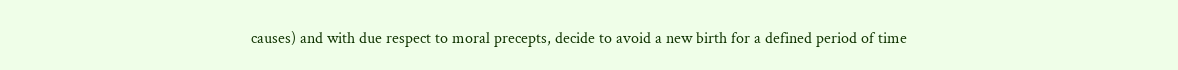causes) and with due respect to moral precepts, decide to avoid a new birth for a defined period of time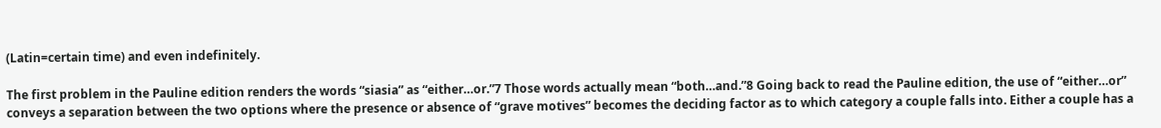(Latin=certain time) and even indefinitely.

The first problem in the Pauline edition renders the words “siasia” as “either…or.”7 Those words actually mean “both…and.”8 Going back to read the Pauline edition, the use of “either…or” conveys a separation between the two options where the presence or absence of “grave motives” becomes the deciding factor as to which category a couple falls into. Either a couple has a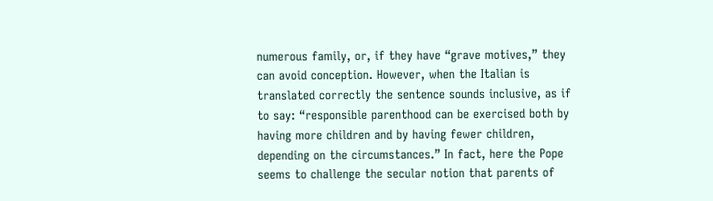numerous family, or, if they have “grave motives,” they can avoid conception. However, when the Italian is translated correctly the sentence sounds inclusive, as if to say: “responsible parenthood can be exercised both by having more children and by having fewer children, depending on the circumstances.” In fact, here the Pope seems to challenge the secular notion that parents of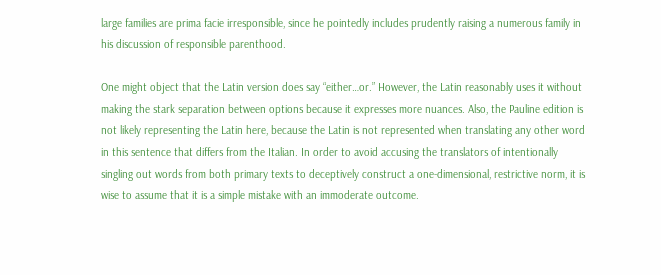large families are prima facie irresponsible, since he pointedly includes prudently raising a numerous family in his discussion of responsible parenthood.

One might object that the Latin version does say “either…or.” However, the Latin reasonably uses it without making the stark separation between options because it expresses more nuances. Also, the Pauline edition is not likely representing the Latin here, because the Latin is not represented when translating any other word in this sentence that differs from the Italian. In order to avoid accusing the translators of intentionally singling out words from both primary texts to deceptively construct a one-dimensional, restrictive norm, it is wise to assume that it is a simple mistake with an immoderate outcome.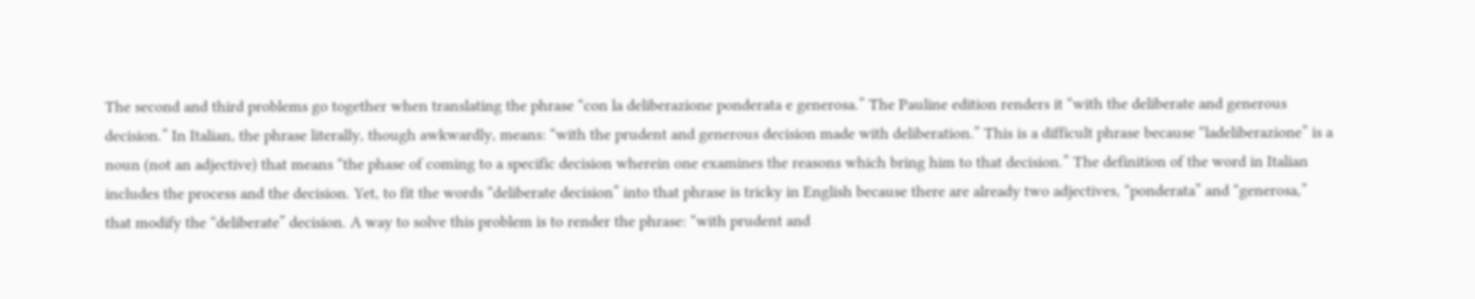The second and third problems go together when translating the phrase “con la deliberazione ponderata e generosa.” The Pauline edition renders it “with the deliberate and generous decision.” In Italian, the phrase literally, though awkwardly, means: “with the prudent and generous decision made with deliberation.” This is a difficult phrase because “ladeliberazione” is a noun (not an adjective) that means “the phase of coming to a specific decision wherein one examines the reasons which bring him to that decision.” The definition of the word in Italian includes the process and the decision. Yet, to fit the words “deliberate decision” into that phrase is tricky in English because there are already two adjectives, “ponderata” and “generosa,” that modify the “deliberate” decision. A way to solve this problem is to render the phrase: “with prudent and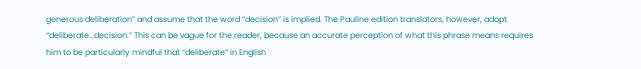generous deliberation” and assume that the word “decision” is implied. The Pauline edition translators, however, adopt “deliberate…decision.” This can be vague for the reader, because an accurate perception of what this phrase means requires him to be particularly mindful that “deliberate” in English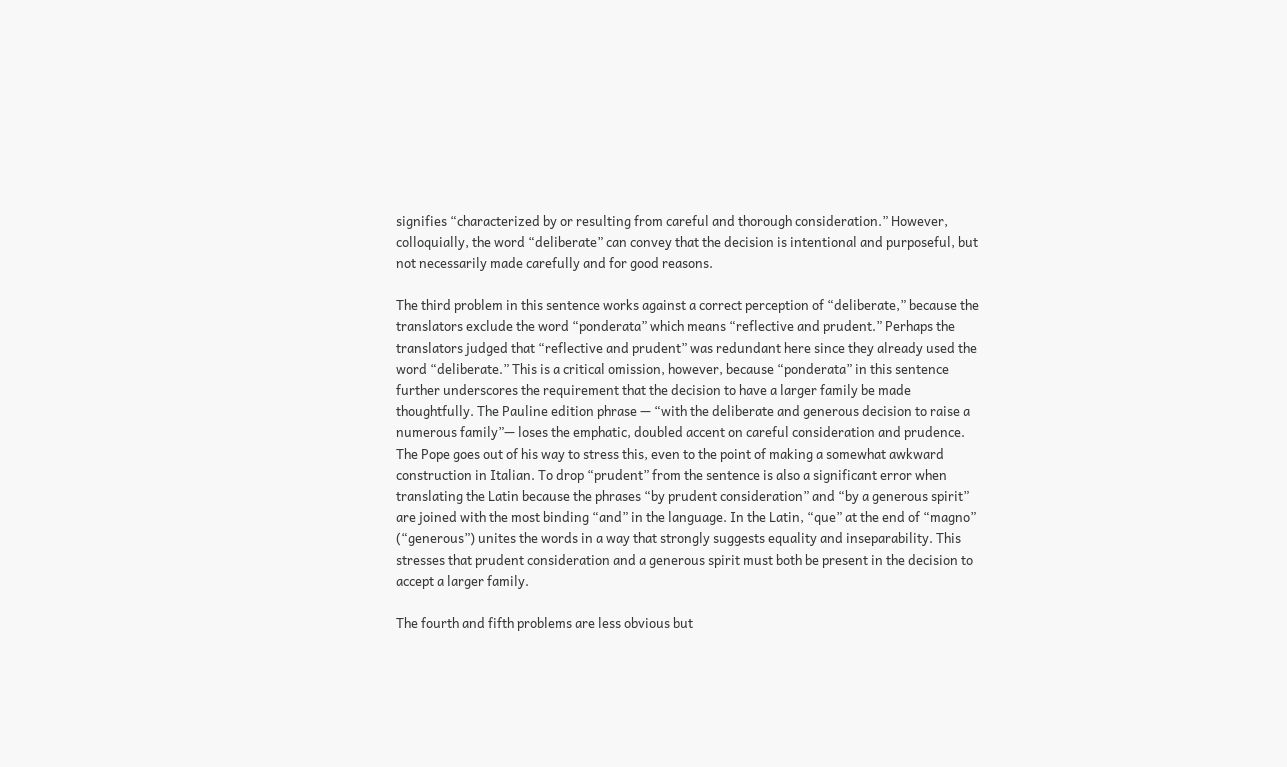signifies “characterized by or resulting from careful and thorough consideration.” However, colloquially, the word “deliberate” can convey that the decision is intentional and purposeful, but not necessarily made carefully and for good reasons.

The third problem in this sentence works against a correct perception of “deliberate,” because the translators exclude the word “ponderata” which means “reflective and prudent.” Perhaps the translators judged that “reflective and prudent” was redundant here since they already used the word “deliberate.” This is a critical omission, however, because “ponderata” in this sentence further underscores the requirement that the decision to have a larger family be made thoughtfully. The Pauline edition phrase — “with the deliberate and generous decision to raise a numerous family”— loses the emphatic, doubled accent on careful consideration and prudence. The Pope goes out of his way to stress this, even to the point of making a somewhat awkward construction in Italian. To drop “prudent” from the sentence is also a significant error when translating the Latin because the phrases “by prudent consideration” and “by a generous spirit” are joined with the most binding “and” in the language. In the Latin, “que” at the end of “magno” (“generous”) unites the words in a way that strongly suggests equality and inseparability. This stresses that prudent consideration and a generous spirit must both be present in the decision to accept a larger family.

The fourth and fifth problems are less obvious but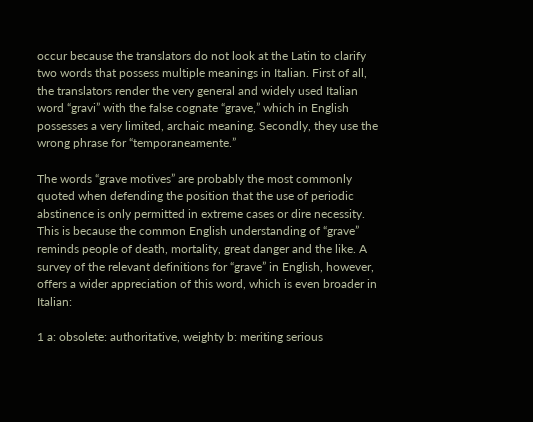occur because the translators do not look at the Latin to clarify two words that possess multiple meanings in Italian. First of all, the translators render the very general and widely used Italian word “gravi” with the false cognate “grave,” which in English possesses a very limited, archaic meaning. Secondly, they use the wrong phrase for “temporaneamente.”

The words “grave motives” are probably the most commonly quoted when defending the position that the use of periodic abstinence is only permitted in extreme cases or dire necessity. This is because the common English understanding of “grave” reminds people of death, mortality, great danger and the like. A survey of the relevant definitions for “grave” in English, however, offers a wider appreciation of this word, which is even broader in Italian:

1 a: obsolete: authoritative, weighty b: meriting serious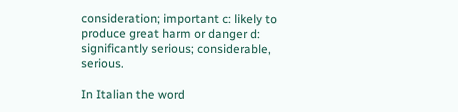consideration; important c: likely to produce great harm or danger d: significantly serious; considerable, serious.

In Italian the word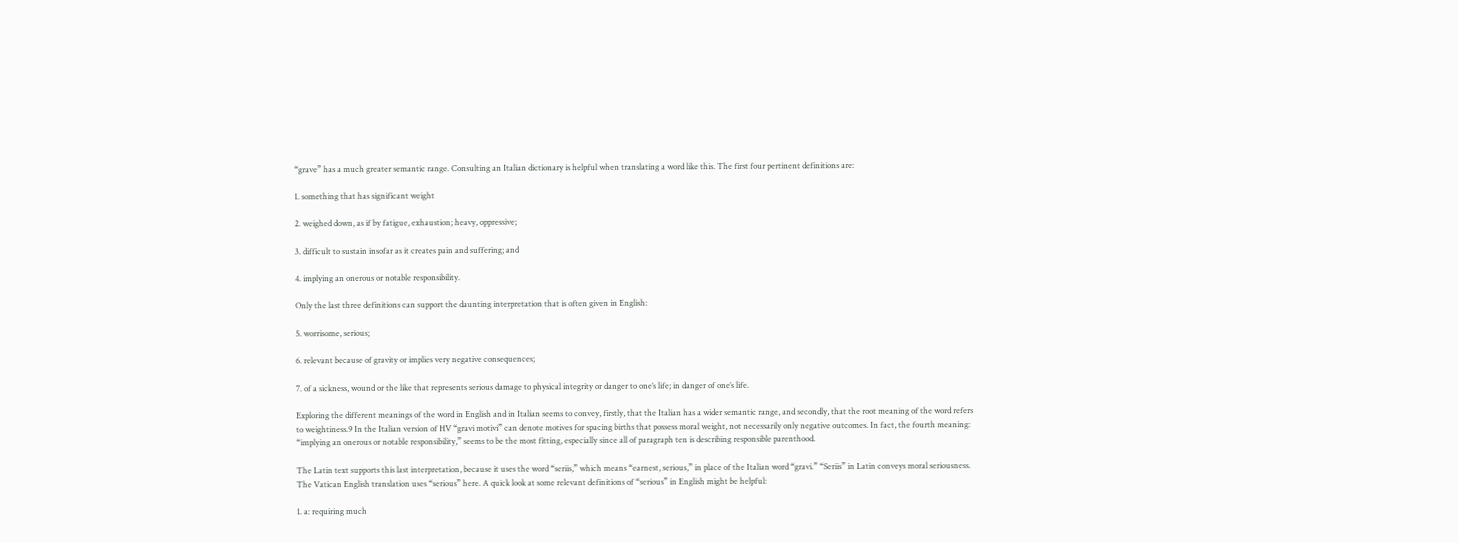“grave” has a much greater semantic range. Consulting an Italian dictionary is helpful when translating a word like this. The first four pertinent definitions are:

1. something that has significant weight

2. weighed down, as if by fatigue, exhaustion; heavy, oppressive;

3. difficult to sustain insofar as it creates pain and suffering; and

4. implying an onerous or notable responsibility.

Only the last three definitions can support the daunting interpretation that is often given in English:

5. worrisome, serious;

6. relevant because of gravity or implies very negative consequences;

7. of a sickness, wound or the like that represents serious damage to physical integrity or danger to one’s life; in danger of one’s life.

Exploring the different meanings of the word in English and in Italian seems to convey, firstly, that the Italian has a wider semantic range, and secondly, that the root meaning of the word refers to weightiness.9 In the Italian version of HV “gravi motivi” can denote motives for spacing births that possess moral weight, not necessarily only negative outcomes. In fact, the fourth meaning: “implying an onerous or notable responsibility,” seems to be the most fitting, especially since all of paragraph ten is describing responsible parenthood.

The Latin text supports this last interpretation, because it uses the word “seriis,” which means “earnest, serious,” in place of the Italian word “gravi.” “Seriis” in Latin conveys moral seriousness. The Vatican English translation uses “serious” here. A quick look at some relevant definitions of “serious” in English might be helpful:

1. a: requiring much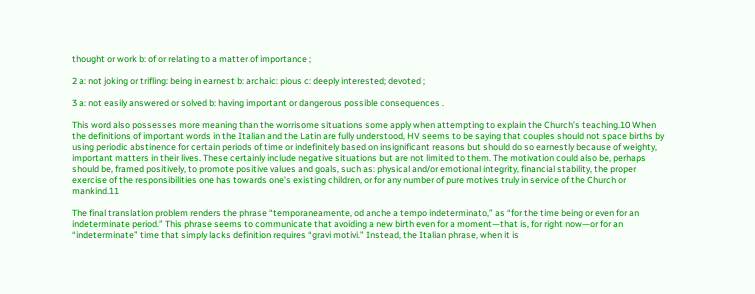thought or work b: of or relating to a matter of importance ;

2 a: not joking or trifling: being in earnest b: archaic: pious c: deeply interested; devoted ;

3 a: not easily answered or solved b: having important or dangerous possible consequences .

This word also possesses more meaning than the worrisome situations some apply when attempting to explain the Church’s teaching.10 When the definitions of important words in the Italian and the Latin are fully understood, HV seems to be saying that couples should not space births by using periodic abstinence for certain periods of time or indefinitely based on insignificant reasons but should do so earnestly because of weighty, important matters in their lives. These certainly include negative situations but are not limited to them. The motivation could also be, perhaps should be, framed positively, to promote positive values and goals, such as: physical and/or emotional integrity, financial stability, the proper exercise of the responsibilities one has towards one’s existing children, or for any number of pure motives truly in service of the Church or mankind.11

The final translation problem renders the phrase “temporaneamente, od anche a tempo indeterminato,” as “for the time being or even for an indeterminate period.” This phrase seems to communicate that avoiding a new birth even for a moment—that is, for right now—or for an “indeterminate” time that simply lacks definition requires “gravi motivi.” Instead, the Italian phrase, when it is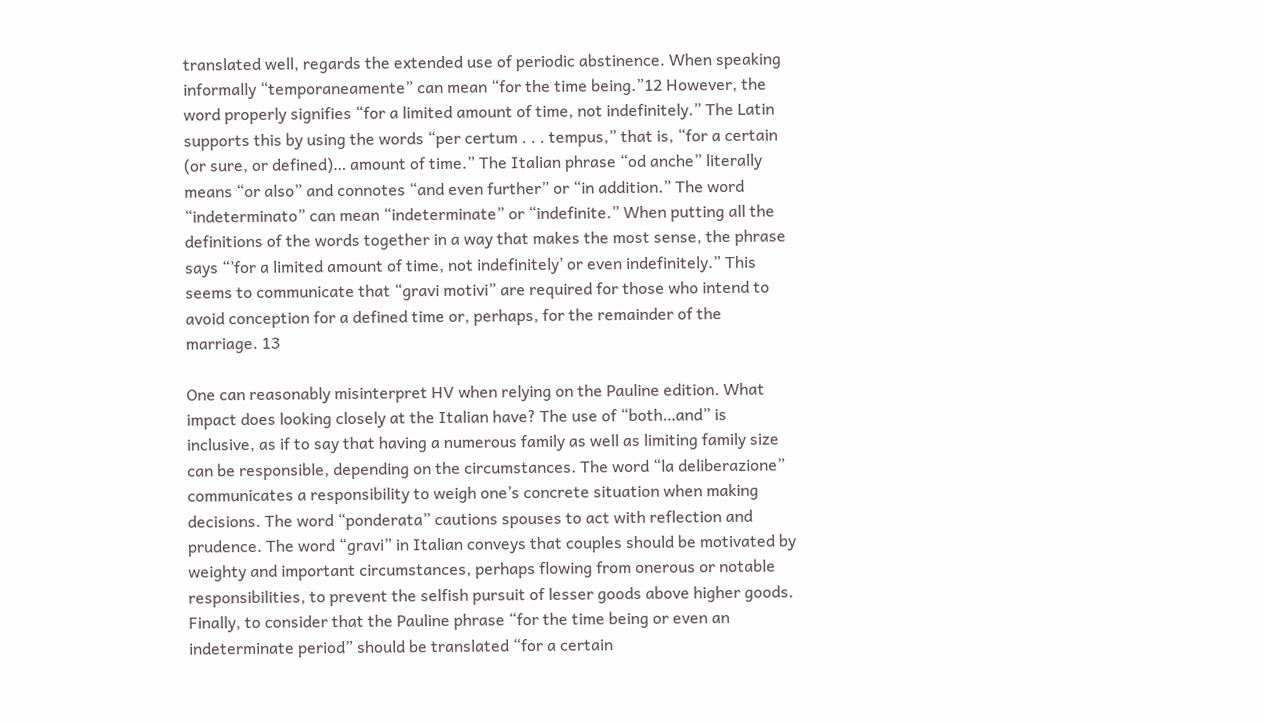translated well, regards the extended use of periodic abstinence. When speaking informally “temporaneamente” can mean “for the time being.”12 However, the word properly signifies “for a limited amount of time, not indefinitely.” The Latin supports this by using the words “per certum . . . tempus,” that is, “for a certain (or sure, or defined)… amount of time.” The Italian phrase “od anche” literally means “or also” and connotes “and even further” or “in addition.” The word “indeterminato” can mean “indeterminate” or “indefinite.” When putting all the definitions of the words together in a way that makes the most sense, the phrase says “’for a limited amount of time, not indefinitely’ or even indefinitely.” This seems to communicate that “gravi motivi” are required for those who intend to avoid conception for a defined time or, perhaps, for the remainder of the marriage. 13

One can reasonably misinterpret HV when relying on the Pauline edition. What impact does looking closely at the Italian have? The use of “both…and” is inclusive, as if to say that having a numerous family as well as limiting family size can be responsible, depending on the circumstances. The word “la deliberazione” communicates a responsibility to weigh one’s concrete situation when making decisions. The word “ponderata” cautions spouses to act with reflection and prudence. The word “gravi” in Italian conveys that couples should be motivated by weighty and important circumstances, perhaps flowing from onerous or notable responsibilities, to prevent the selfish pursuit of lesser goods above higher goods. Finally, to consider that the Pauline phrase “for the time being or even an indeterminate period” should be translated “for a certain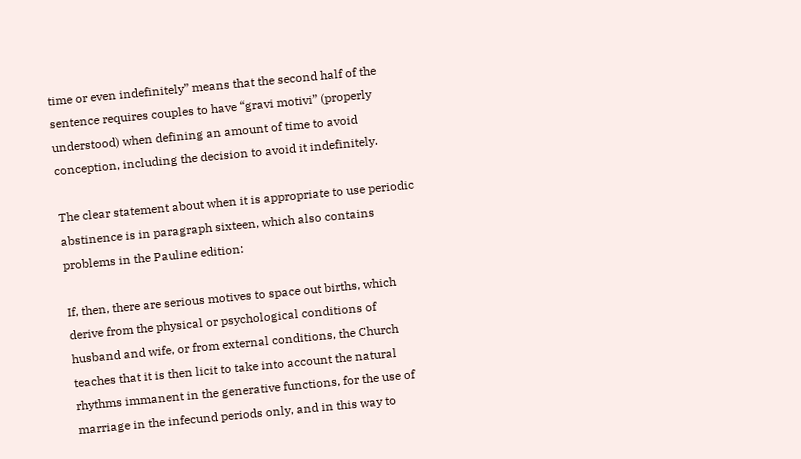time or even indefinitely” means that the second half of the sentence requires couples to have “gravi motivi” (properly understood) when defining an amount of time to avoid conception, including the decision to avoid it indefinitely.

The clear statement about when it is appropriate to use periodic abstinence is in paragraph sixteen, which also contains problems in the Pauline edition:

If, then, there are serious motives to space out births, which derive from the physical or psychological conditions of husband and wife, or from external conditions, the Church teaches that it is then licit to take into account the natural rhythms immanent in the generative functions, for the use of marriage in the infecund periods only, and in this way to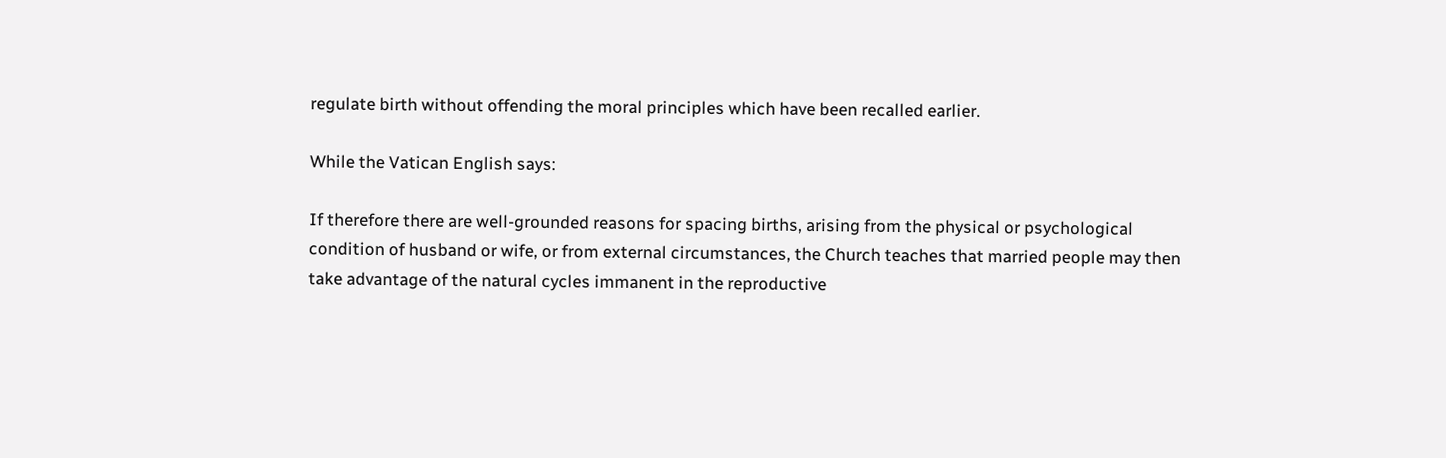regulate birth without offending the moral principles which have been recalled earlier.

While the Vatican English says:

If therefore there are well-grounded reasons for spacing births, arising from the physical or psychological condition of husband or wife, or from external circumstances, the Church teaches that married people may then take advantage of the natural cycles immanent in the reproductive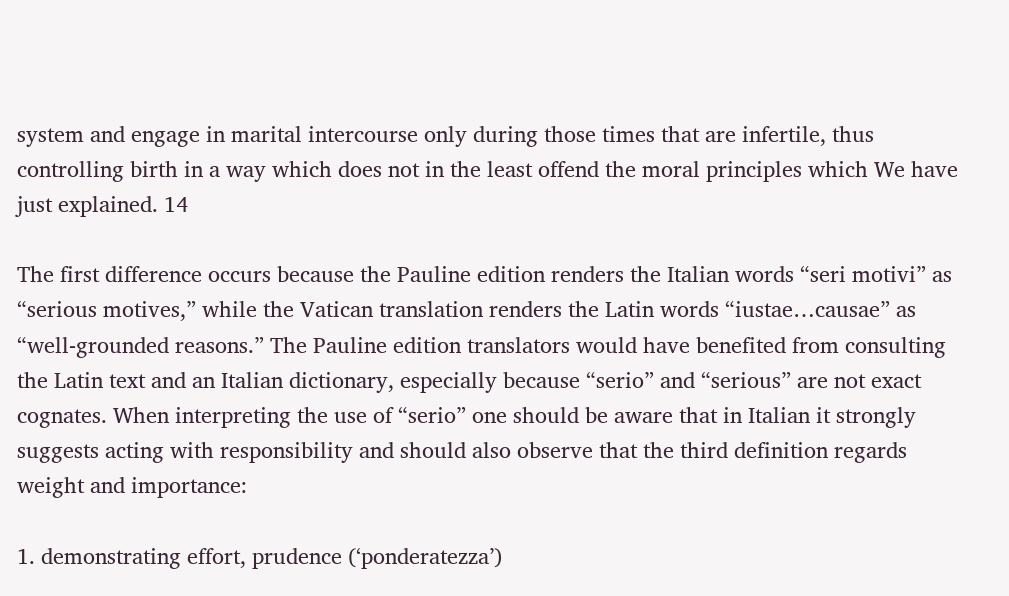system and engage in marital intercourse only during those times that are infertile, thus controlling birth in a way which does not in the least offend the moral principles which We have just explained. 14

The first difference occurs because the Pauline edition renders the Italian words “seri motivi” as “serious motives,” while the Vatican translation renders the Latin words “iustae…causae” as “well-grounded reasons.” The Pauline edition translators would have benefited from consulting the Latin text and an Italian dictionary, especially because “serio” and “serious” are not exact cognates. When interpreting the use of “serio” one should be aware that in Italian it strongly suggests acting with responsibility and should also observe that the third definition regards weight and importance:

1. demonstrating effort, prudence (‘ponderatezza’)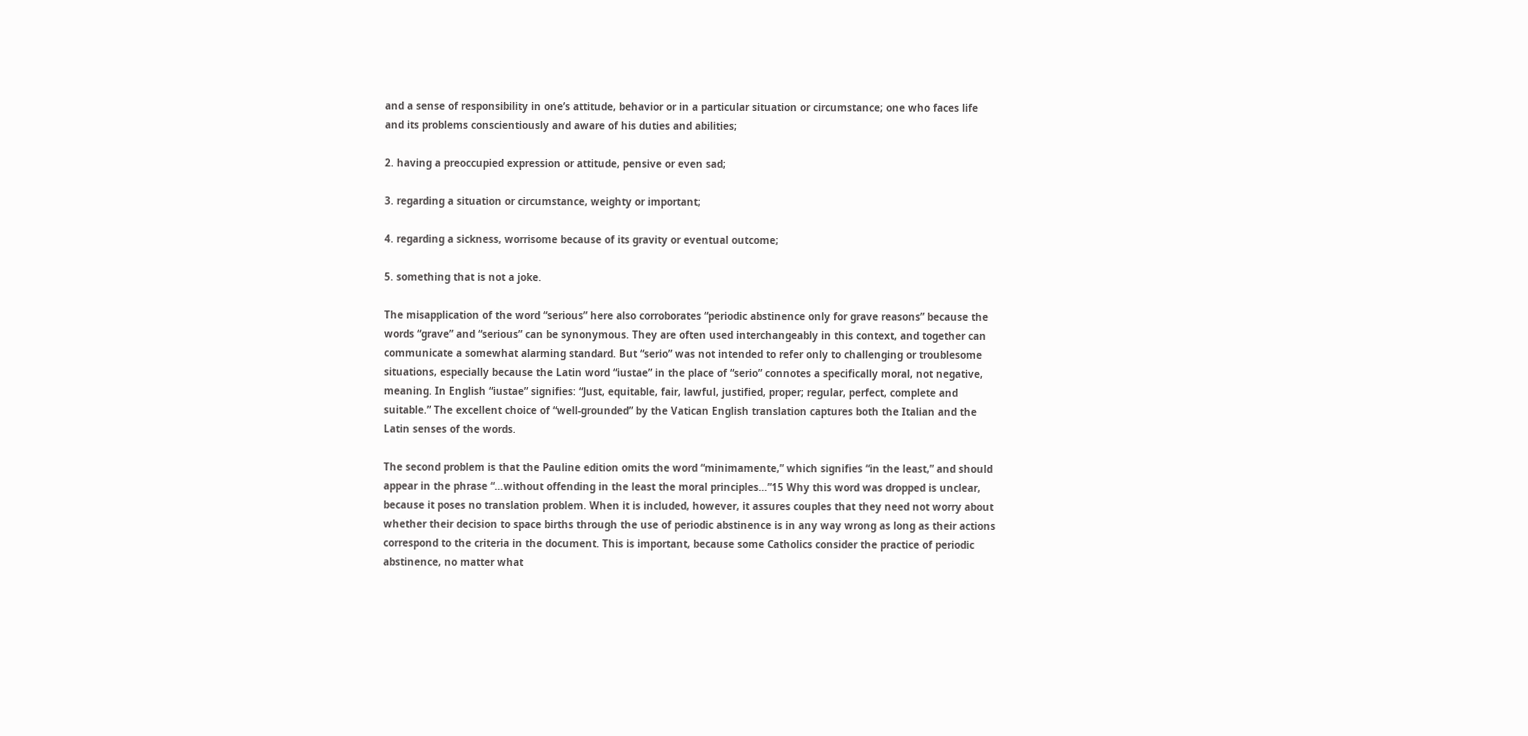and a sense of responsibility in one’s attitude, behavior or in a particular situation or circumstance; one who faces life and its problems conscientiously and aware of his duties and abilities;

2. having a preoccupied expression or attitude, pensive or even sad;

3. regarding a situation or circumstance, weighty or important;

4. regarding a sickness, worrisome because of its gravity or eventual outcome;

5. something that is not a joke.

The misapplication of the word “serious” here also corroborates “periodic abstinence only for grave reasons” because the words “grave” and “serious” can be synonymous. They are often used interchangeably in this context, and together can communicate a somewhat alarming standard. But “serio” was not intended to refer only to challenging or troublesome situations, especially because the Latin word “iustae” in the place of “serio” connotes a specifically moral, not negative, meaning. In English “iustae” signifies: “Just, equitable, fair, lawful, justified, proper; regular, perfect, complete and suitable.” The excellent choice of “well-grounded” by the Vatican English translation captures both the Italian and the Latin senses of the words.

The second problem is that the Pauline edition omits the word “minimamente,” which signifies “in the least,” and should appear in the phrase “…without offending in the least the moral principles…”15 Why this word was dropped is unclear, because it poses no translation problem. When it is included, however, it assures couples that they need not worry about whether their decision to space births through the use of periodic abstinence is in any way wrong as long as their actions correspond to the criteria in the document. This is important, because some Catholics consider the practice of periodic abstinence, no matter what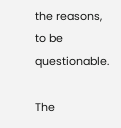the reasons, to be questionable.

The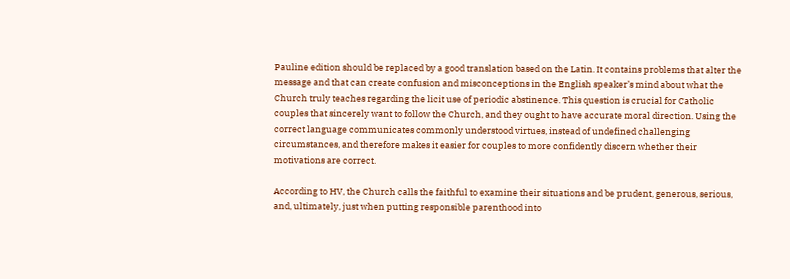Pauline edition should be replaced by a good translation based on the Latin. It contains problems that alter the message and that can create confusion and misconceptions in the English speaker’s mind about what the Church truly teaches regarding the licit use of periodic abstinence. This question is crucial for Catholic couples that sincerely want to follow the Church, and they ought to have accurate moral direction. Using the correct language communicates commonly understood virtues, instead of undefined challenging circumstances, and therefore makes it easier for couples to more confidently discern whether their motivations are correct.

According to HV, the Church calls the faithful to examine their situations and be prudent, generous, serious, and, ultimately, just when putting responsible parenthood into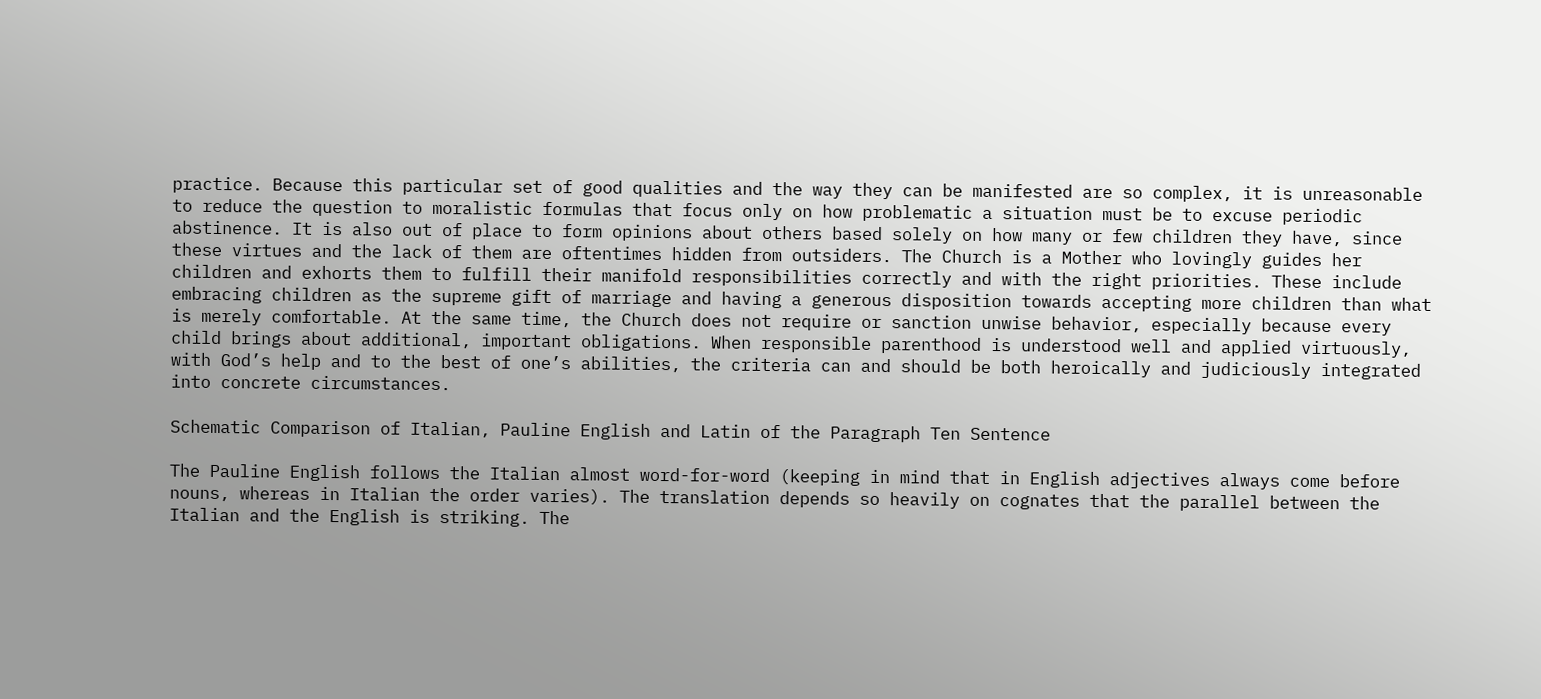practice. Because this particular set of good qualities and the way they can be manifested are so complex, it is unreasonable to reduce the question to moralistic formulas that focus only on how problematic a situation must be to excuse periodic abstinence. It is also out of place to form opinions about others based solely on how many or few children they have, since these virtues and the lack of them are oftentimes hidden from outsiders. The Church is a Mother who lovingly guides her children and exhorts them to fulfill their manifold responsibilities correctly and with the right priorities. These include embracing children as the supreme gift of marriage and having a generous disposition towards accepting more children than what is merely comfortable. At the same time, the Church does not require or sanction unwise behavior, especially because every child brings about additional, important obligations. When responsible parenthood is understood well and applied virtuously, with God’s help and to the best of one’s abilities, the criteria can and should be both heroically and judiciously integrated into concrete circumstances.

Schematic Comparison of Italian, Pauline English and Latin of the Paragraph Ten Sentence

The Pauline English follows the Italian almost word-for-word (keeping in mind that in English adjectives always come before nouns, whereas in Italian the order varies). The translation depends so heavily on cognates that the parallel between the Italian and the English is striking. The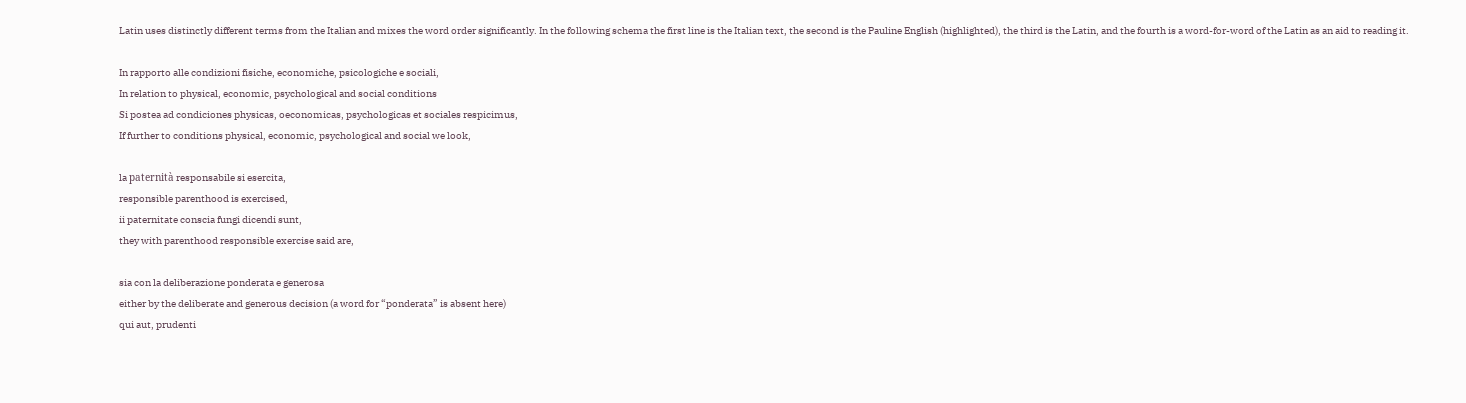Latin uses distinctly different terms from the Italian and mixes the word order significantly. In the following schema the first line is the Italian text, the second is the Pauline English (highlighted), the third is the Latin, and the fourth is a word-for-word of the Latin as an aid to reading it.

In rapporto alle condizioni fisiche, economiche, psicologiche e sociali,
In relation to physical, economic, psychological and social conditions
Si postea ad condiciones physicas, oeconomicas, psychologicas et sociales respicimus,
If further to conditions physical, economic, psychological and social we look,

la paternità responsabile si esercita,
responsible parenthood is exercised,
ii paternitate conscia fungi dicendi sunt,
they with parenthood responsible exercise said are,

sia con la deliberazione ponderata e generosa
either by the deliberate and generous decision (a word for “ponderata” is absent here)
qui aut, prudenti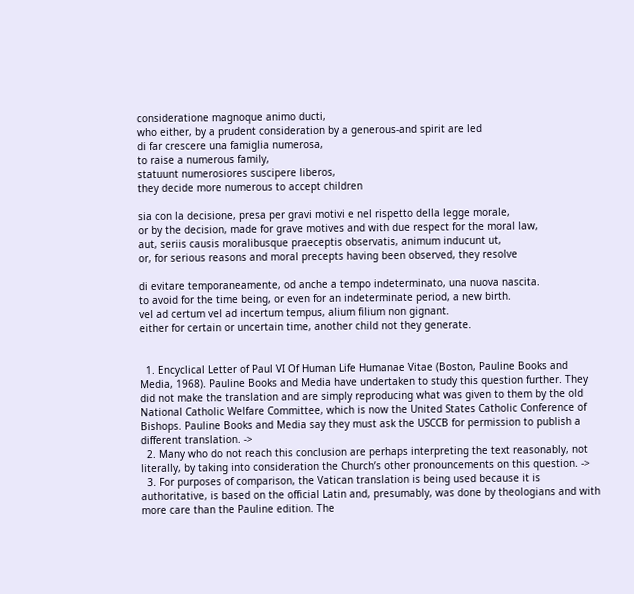consideratione magnoque animo ducti,
who either, by a prudent consideration by a generous-and spirit are led
di far crescere una famiglia numerosa,
to raise a numerous family,
statuunt numerosiores suscipere liberos,
they decide more numerous to accept children

sia con la decisione, presa per gravi motivi e nel rispetto della legge morale,
or by the decision, made for grave motives and with due respect for the moral law,
aut, seriis causis moralibusque praeceptis observatis, animum inducunt ut,
or, for serious reasons and moral precepts having been observed, they resolve

di evitare temporaneamente, od anche a tempo indeterminato, una nuova nascita.
to avoid for the time being, or even for an indeterminate period, a new birth.
vel ad certum vel ad incertum tempus, alium filium non gignant.
either for certain or uncertain time, another child not they generate.


  1. Encyclical Letter of Paul VI Of Human Life Humanae Vitae (Boston, Pauline Books and Media, 1968). Pauline Books and Media have undertaken to study this question further. They did not make the translation and are simply reproducing what was given to them by the old National Catholic Welfare Committee, which is now the United States Catholic Conference of Bishops. Pauline Books and Media say they must ask the USCCB for permission to publish a different translation. ->
  2. Many who do not reach this conclusion are perhaps interpreting the text reasonably, not literally, by taking into consideration the Church’s other pronouncements on this question. ->
  3. For purposes of comparison, the Vatican translation is being used because it is authoritative, is based on the official Latin and, presumably, was done by theologians and with more care than the Pauline edition. The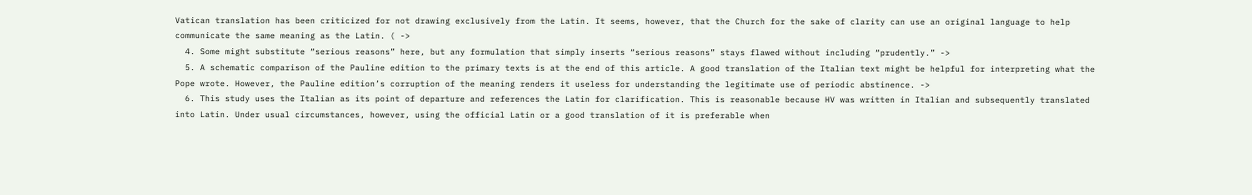Vatican translation has been criticized for not drawing exclusively from the Latin. It seems, however, that the Church for the sake of clarity can use an original language to help communicate the same meaning as the Latin. ( ->
  4. Some might substitute “serious reasons” here, but any formulation that simply inserts “serious reasons” stays flawed without including “prudently.” ->
  5. A schematic comparison of the Pauline edition to the primary texts is at the end of this article. A good translation of the Italian text might be helpful for interpreting what the Pope wrote. However, the Pauline edition’s corruption of the meaning renders it useless for understanding the legitimate use of periodic abstinence. ->
  6. This study uses the Italian as its point of departure and references the Latin for clarification. This is reasonable because HV was written in Italian and subsequently translated into Latin. Under usual circumstances, however, using the official Latin or a good translation of it is preferable when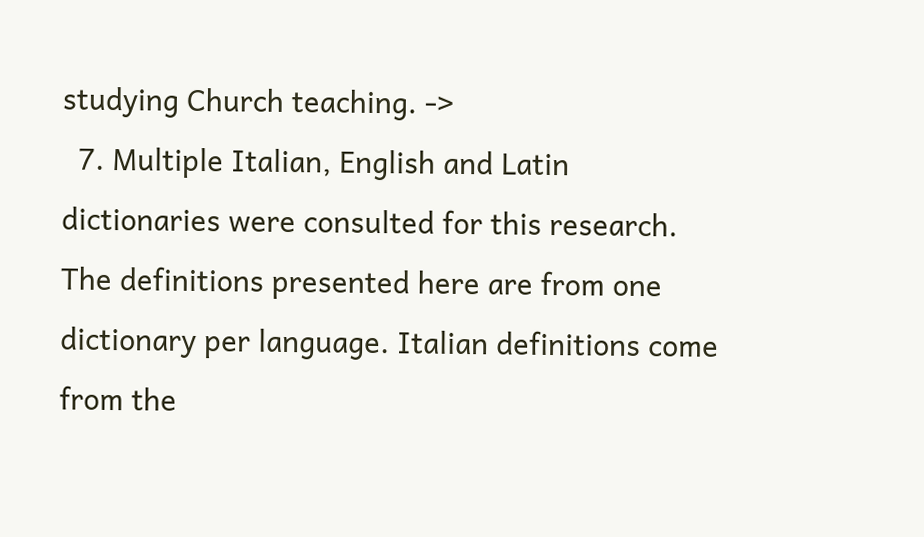studying Church teaching. ->
  7. Multiple Italian, English and Latin dictionaries were consulted for this research. The definitions presented here are from one dictionary per language. Italian definitions come from the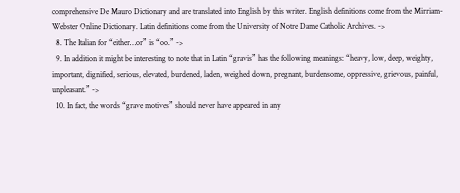comprehensive De Mauro Dictionary and are translated into English by this writer. English definitions come from the Mirriam-Webster Online Dictionary. Latin definitions come from the University of Notre Dame Catholic Archives. ->
  8. The Italian for “either…or” is “oo.” ->
  9. In addition it might be interesting to note that in Latin “gravis” has the following meanings: “heavy, low, deep, weighty, important, dignified, serious, elevated, burdened, laden, weighed down, pregnant, burdensome, oppressive, grievous, painful, unpleasant.” ->
  10. In fact, the words “grave motives” should never have appeared in any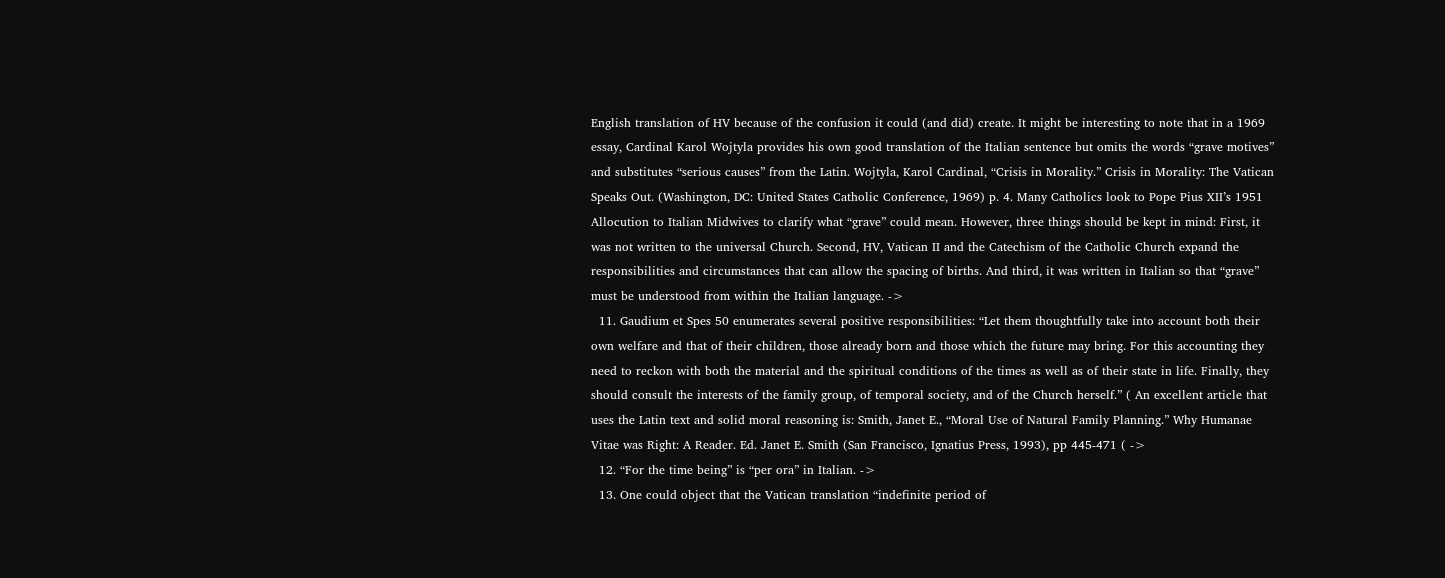English translation of HV because of the confusion it could (and did) create. It might be interesting to note that in a 1969 essay, Cardinal Karol Wojtyla provides his own good translation of the Italian sentence but omits the words “grave motives” and substitutes “serious causes” from the Latin. Wojtyla, Karol Cardinal, “Crisis in Morality.” Crisis in Morality: The Vatican Speaks Out. (Washington, DC: United States Catholic Conference, 1969) p. 4. Many Catholics look to Pope Pius XII’s 1951 Allocution to Italian Midwives to clarify what “grave” could mean. However, three things should be kept in mind: First, it was not written to the universal Church. Second, HV, Vatican II and the Catechism of the Catholic Church expand the responsibilities and circumstances that can allow the spacing of births. And third, it was written in Italian so that “grave” must be understood from within the Italian language. ->
  11. Gaudium et Spes 50 enumerates several positive responsibilities: “Let them thoughtfully take into account both their own welfare and that of their children, those already born and those which the future may bring. For this accounting they need to reckon with both the material and the spiritual conditions of the times as well as of their state in life. Finally, they should consult the interests of the family group, of temporal society, and of the Church herself.” ( An excellent article that uses the Latin text and solid moral reasoning is: Smith, Janet E., “Moral Use of Natural Family Planning.” Why Humanae Vitae was Right: A Reader. Ed. Janet E. Smith (San Francisco, Ignatius Press, 1993), pp 445-471 ( ->
  12. “For the time being” is “per ora” in Italian. ->
  13. One could object that the Vatican translation “indefinite period of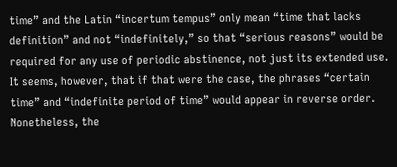time” and the Latin “incertum tempus” only mean “time that lacks definition” and not “indefinitely,” so that “serious reasons” would be required for any use of periodic abstinence, not just its extended use. It seems, however, that if that were the case, the phrases “certain time” and “indefinite period of time” would appear in reverse order. Nonetheless, the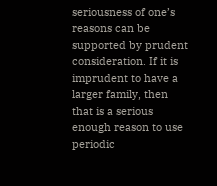seriousness of one’s reasons can be supported by prudent consideration. If it is imprudent to have a larger family, then that is a serious enough reason to use periodic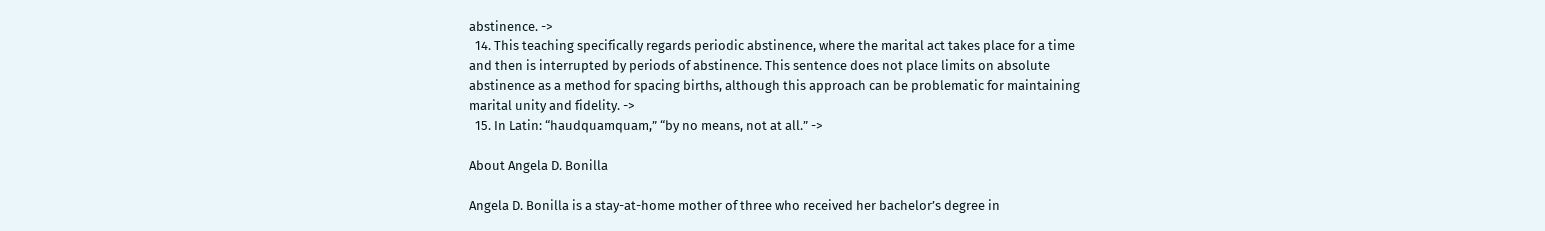abstinence. ->
  14. This teaching specifically regards periodic abstinence, where the marital act takes place for a time and then is interrupted by periods of abstinence. This sentence does not place limits on absolute abstinence as a method for spacing births, although this approach can be problematic for maintaining marital unity and fidelity. ->
  15. In Latin: “haudquamquam,” “by no means, not at all.” ->

About Angela D. Bonilla

Angela D. Bonilla is a stay-at-home mother of three who received her bachelor’s degree in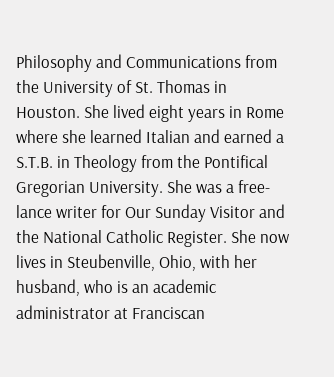Philosophy and Communications from the University of St. Thomas in Houston. She lived eight years in Rome where she learned Italian and earned a S.T.B. in Theology from the Pontifical Gregorian University. She was a free-lance writer for Our Sunday Visitor and the National Catholic Register. She now lives in Steubenville, Ohio, with her husband, who is an academic administrator at Franciscan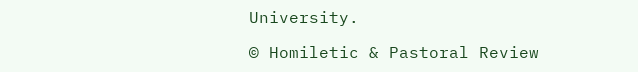University.

© Homiletic & Pastoral Review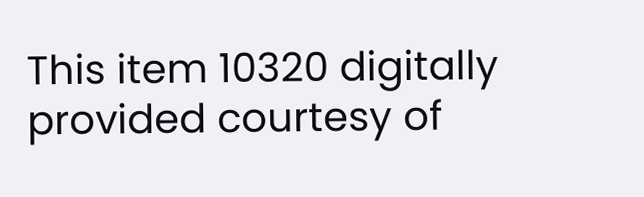This item 10320 digitally provided courtesy of